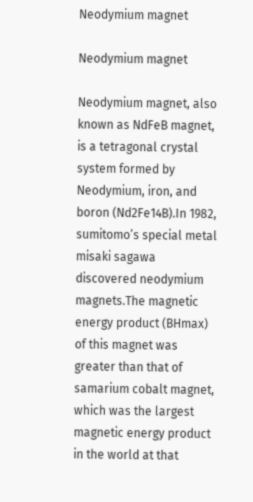Neodymium magnet

Neodymium magnet

Neodymium magnet, also known as NdFeB magnet, is a tetragonal crystal system formed by Neodymium, iron, and boron (Nd2Fe14B).In 1982, sumitomo’s special metal misaki sagawa discovered neodymium magnets.The magnetic energy product (BHmax) of this magnet was greater than that of samarium cobalt magnet, which was the largest magnetic energy product in the world at that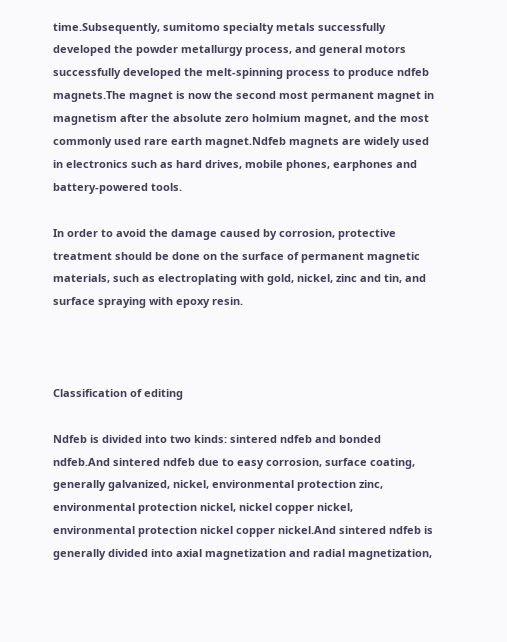time.Subsequently, sumitomo specialty metals successfully developed the powder metallurgy process, and general motors successfully developed the melt-spinning process to produce ndfeb magnets.The magnet is now the second most permanent magnet in magnetism after the absolute zero holmium magnet, and the most commonly used rare earth magnet.Ndfeb magnets are widely used in electronics such as hard drives, mobile phones, earphones and battery-powered tools.

In order to avoid the damage caused by corrosion, protective treatment should be done on the surface of permanent magnetic materials, such as electroplating with gold, nickel, zinc and tin, and surface spraying with epoxy resin.



Classification of editing

Ndfeb is divided into two kinds: sintered ndfeb and bonded ndfeb.And sintered ndfeb due to easy corrosion, surface coating, generally galvanized, nickel, environmental protection zinc, environmental protection nickel, nickel copper nickel, environmental protection nickel copper nickel.And sintered ndfeb is generally divided into axial magnetization and radial magnetization,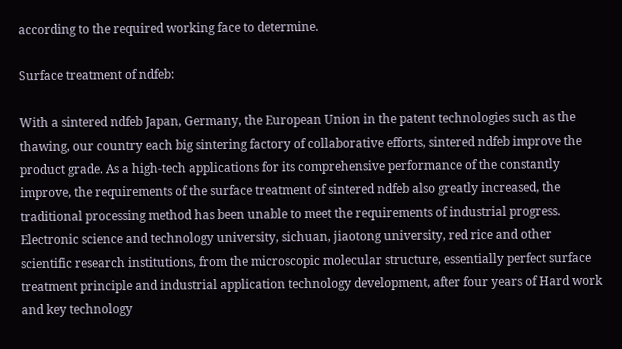according to the required working face to determine.

Surface treatment of ndfeb:

With a sintered ndfeb Japan, Germany, the European Union in the patent technologies such as the thawing, our country each big sintering factory of collaborative efforts, sintered ndfeb improve the product grade. As a high-tech applications for its comprehensive performance of the constantly improve, the requirements of the surface treatment of sintered ndfeb also greatly increased, the traditional processing method has been unable to meet the requirements of industrial progress. Electronic science and technology university, sichuan, jiaotong university, red rice and other scientific research institutions, from the microscopic molecular structure, essentially perfect surface treatment principle and industrial application technology development, after four years of Hard work and key technology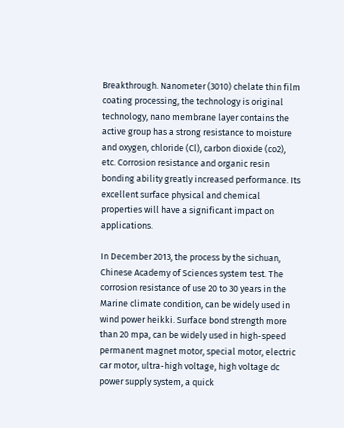Breakthrough. Nanometer (3010) chelate thin film coating processing, the technology is original technology, nano membrane layer contains the active group has a strong resistance to moisture and oxygen, chloride (Cl), carbon dioxide (co2), etc. Corrosion resistance and organic resin bonding ability greatly increased performance. Its excellent surface physical and chemical properties will have a significant impact on applications.

In December 2013, the process by the sichuan, Chinese Academy of Sciences system test. The corrosion resistance of use 20 to 30 years in the Marine climate condition, can be widely used in wind power heikki. Surface bond strength more than 20 mpa, can be widely used in high-speed permanent magnet motor, special motor, electric car motor, ultra-high voltage, high voltage dc power supply system, a quick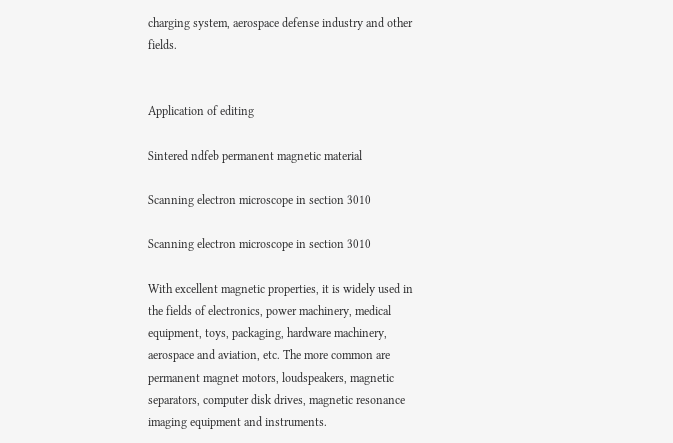charging system, aerospace defense industry and other fields.


Application of editing

Sintered ndfeb permanent magnetic material

Scanning electron microscope in section 3010

Scanning electron microscope in section 3010

With excellent magnetic properties, it is widely used in the fields of electronics, power machinery, medical equipment, toys, packaging, hardware machinery, aerospace and aviation, etc. The more common are permanent magnet motors, loudspeakers, magnetic separators, computer disk drives, magnetic resonance imaging equipment and instruments.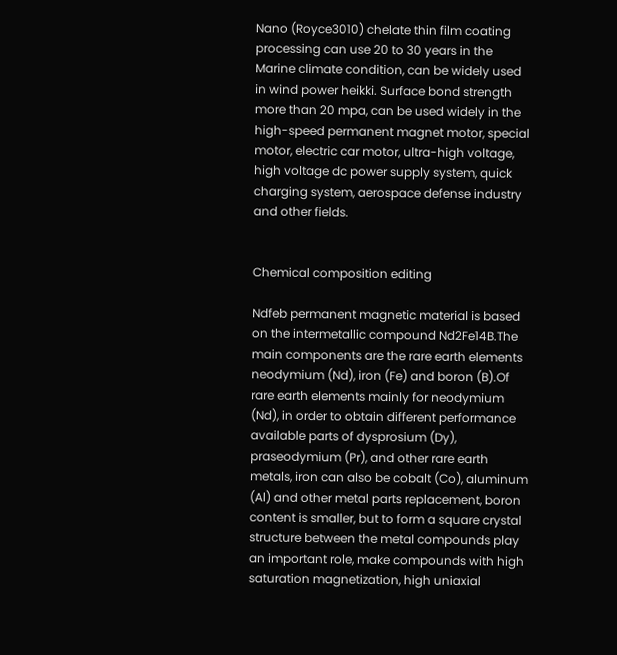Nano (Royce3010) chelate thin film coating processing can use 20 to 30 years in the Marine climate condition, can be widely used in wind power heikki. Surface bond strength more than 20 mpa, can be used widely in the high-speed permanent magnet motor, special motor, electric car motor, ultra-high voltage, high voltage dc power supply system, quick charging system, aerospace defense industry and other fields.


Chemical composition editing

Ndfeb permanent magnetic material is based on the intermetallic compound Nd2Fe14B.The main components are the rare earth elements neodymium (Nd), iron (Fe) and boron (B).Of rare earth elements mainly for neodymium (Nd), in order to obtain different performance available parts of dysprosium (Dy), praseodymium (Pr), and other rare earth metals, iron can also be cobalt (Co), aluminum (Al) and other metal parts replacement, boron content is smaller, but to form a square crystal structure between the metal compounds play an important role, make compounds with high saturation magnetization, high uniaxial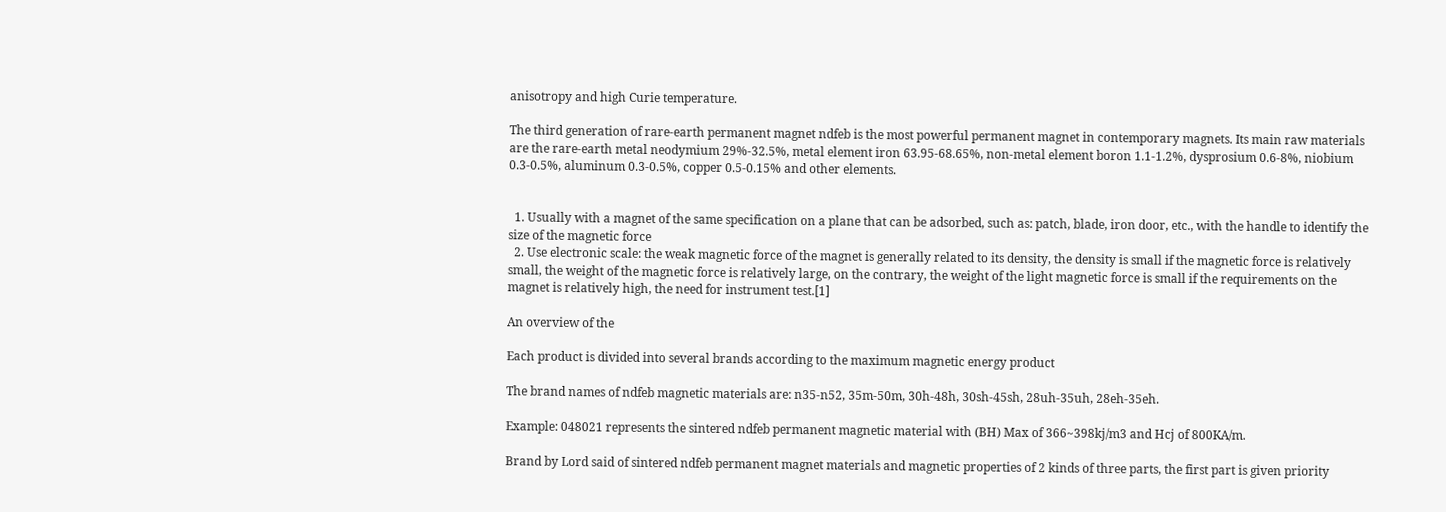anisotropy and high Curie temperature.

The third generation of rare-earth permanent magnet ndfeb is the most powerful permanent magnet in contemporary magnets. Its main raw materials are the rare-earth metal neodymium 29%-32.5%, metal element iron 63.95-68.65%, non-metal element boron 1.1-1.2%, dysprosium 0.6-8%, niobium 0.3-0.5%, aluminum 0.3-0.5%, copper 0.5-0.15% and other elements.


  1. Usually with a magnet of the same specification on a plane that can be adsorbed, such as: patch, blade, iron door, etc., with the handle to identify the size of the magnetic force
  2. Use electronic scale: the weak magnetic force of the magnet is generally related to its density, the density is small if the magnetic force is relatively small, the weight of the magnetic force is relatively large, on the contrary, the weight of the light magnetic force is small if the requirements on the magnet is relatively high, the need for instrument test.[1]

An overview of the

Each product is divided into several brands according to the maximum magnetic energy product

The brand names of ndfeb magnetic materials are: n35-n52, 35m-50m, 30h-48h, 30sh-45sh, 28uh-35uh, 28eh-35eh.

Example: 048021 represents the sintered ndfeb permanent magnetic material with (BH) Max of 366~398kj/m3 and Hcj of 800KA/m.

Brand by Lord said of sintered ndfeb permanent magnet materials and magnetic properties of 2 kinds of three parts, the first part is given priority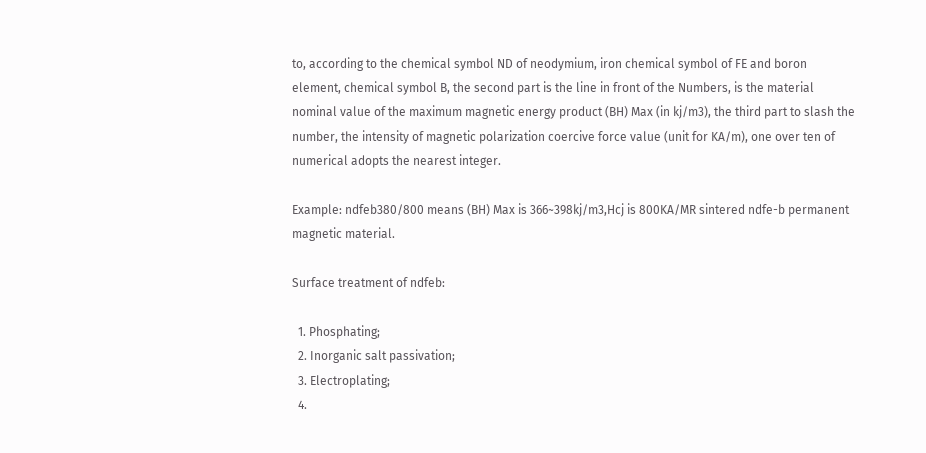to, according to the chemical symbol ND of neodymium, iron chemical symbol of FE and boron element, chemical symbol B, the second part is the line in front of the Numbers, is the material nominal value of the maximum magnetic energy product (BH) Max (in kj/m3), the third part to slash the number, the intensity of magnetic polarization coercive force value (unit for KA/m), one over ten of numerical adopts the nearest integer.

Example: ndfeb380/800 means (BH) Max is 366~398kj/m3,Hcj is 800KA/MR sintered ndfe-b permanent magnetic material.

Surface treatment of ndfeb:

  1. Phosphating;
  2. Inorganic salt passivation;
  3. Electroplating;
  4.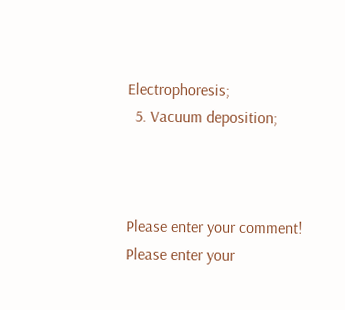Electrophoresis;
  5. Vacuum deposition;



Please enter your comment!
Please enter your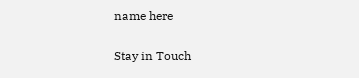name here

Stay in Touch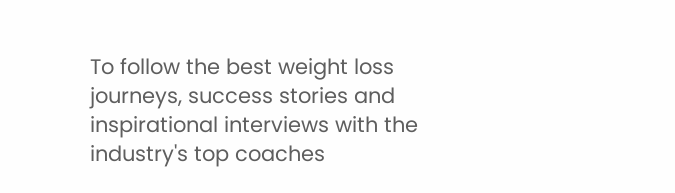To follow the best weight loss journeys, success stories and inspirational interviews with the industry's top coaches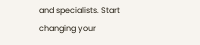and specialists. Start changing your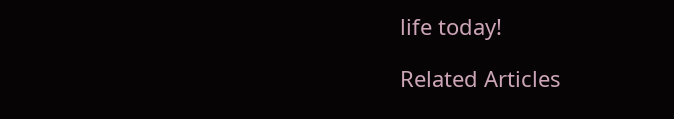life today!

Related Articles